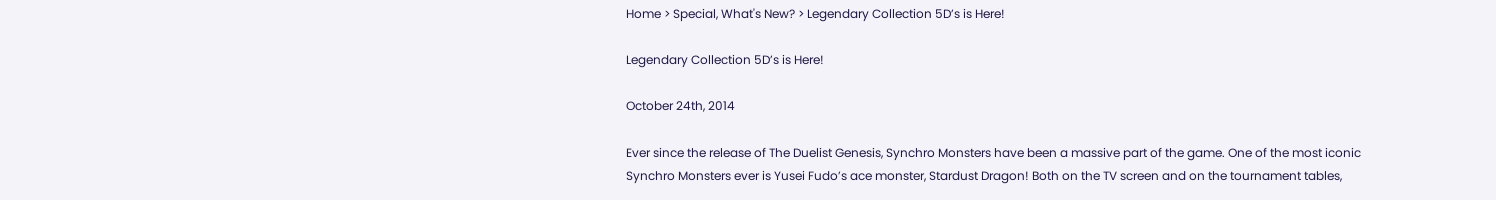Home > Special, What's New? > Legendary Collection 5D’s is Here!

Legendary Collection 5D’s is Here!

October 24th, 2014

Ever since the release of The Duelist Genesis, Synchro Monsters have been a massive part of the game. One of the most iconic Synchro Monsters ever is Yusei Fudo’s ace monster, Stardust Dragon! Both on the TV screen and on the tournament tables,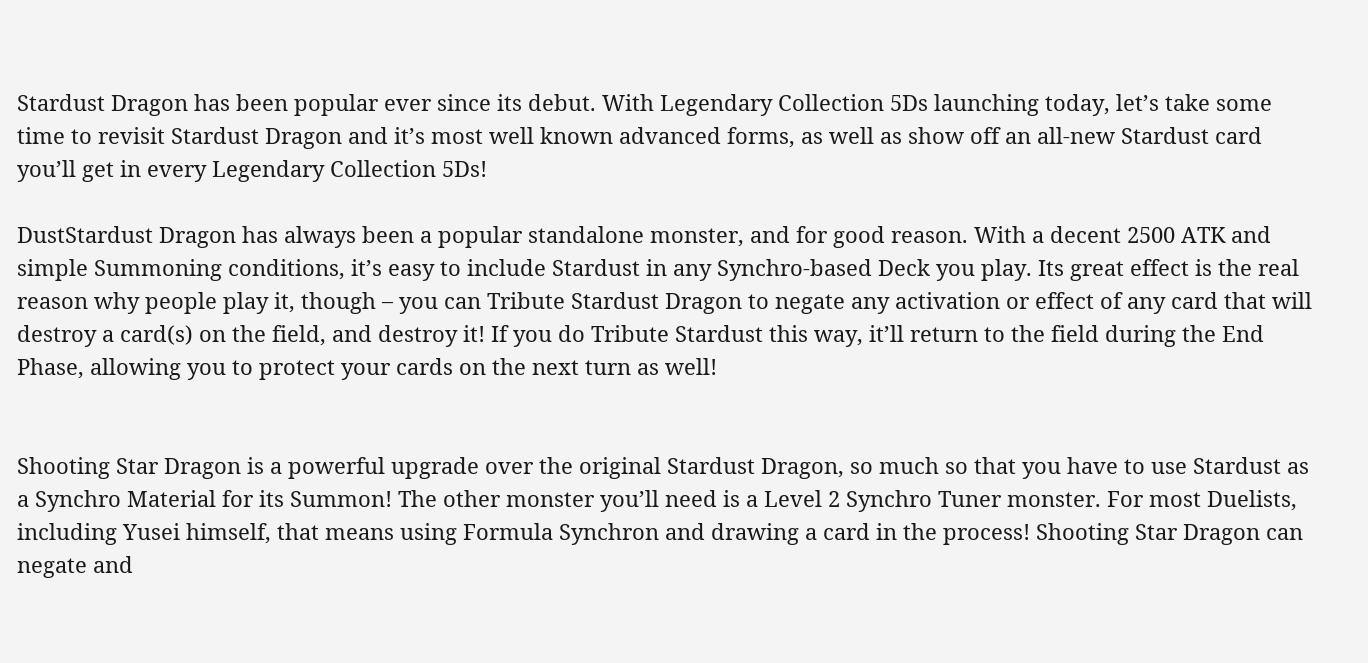Stardust Dragon has been popular ever since its debut. With Legendary Collection 5Ds launching today, let’s take some time to revisit Stardust Dragon and it’s most well known advanced forms, as well as show off an all-new Stardust card you’ll get in every Legendary Collection 5Ds!

DustStardust Dragon has always been a popular standalone monster, and for good reason. With a decent 2500 ATK and simple Summoning conditions, it’s easy to include Stardust in any Synchro-based Deck you play. Its great effect is the real reason why people play it, though – you can Tribute Stardust Dragon to negate any activation or effect of any card that will destroy a card(s) on the field, and destroy it! If you do Tribute Stardust this way, it’ll return to the field during the End Phase, allowing you to protect your cards on the next turn as well!


Shooting Star Dragon is a powerful upgrade over the original Stardust Dragon, so much so that you have to use Stardust as a Synchro Material for its Summon! The other monster you’ll need is a Level 2 Synchro Tuner monster. For most Duelists, including Yusei himself, that means using Formula Synchron and drawing a card in the process! Shooting Star Dragon can negate and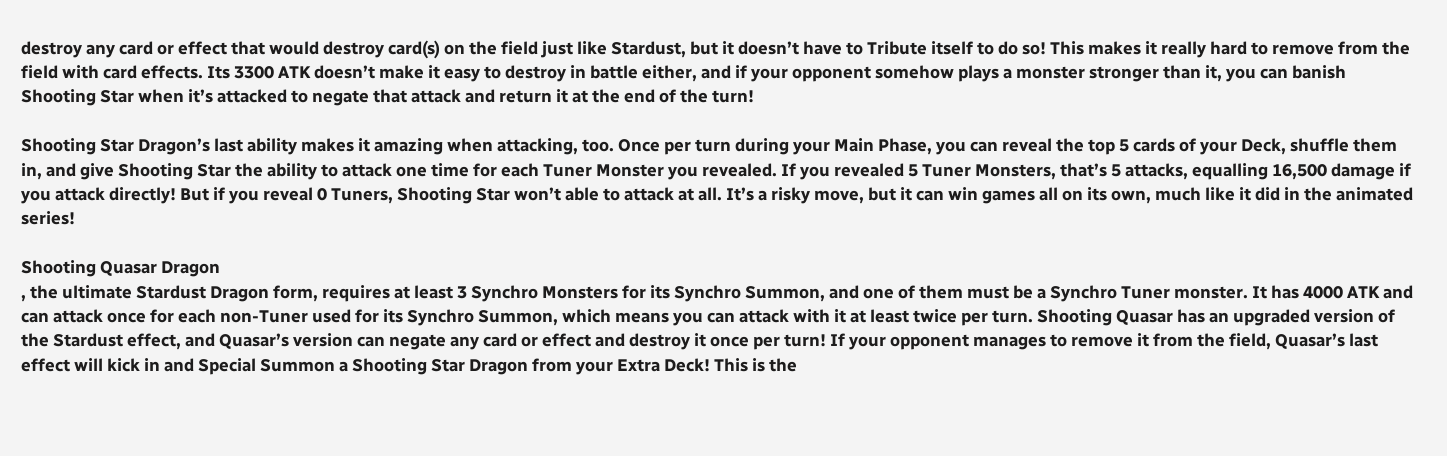destroy any card or effect that would destroy card(s) on the field just like Stardust, but it doesn’t have to Tribute itself to do so! This makes it really hard to remove from the field with card effects. Its 3300 ATK doesn’t make it easy to destroy in battle either, and if your opponent somehow plays a monster stronger than it, you can banish Shooting Star when it’s attacked to negate that attack and return it at the end of the turn!

Shooting Star Dragon’s last ability makes it amazing when attacking, too. Once per turn during your Main Phase, you can reveal the top 5 cards of your Deck, shuffle them in, and give Shooting Star the ability to attack one time for each Tuner Monster you revealed. If you revealed 5 Tuner Monsters, that’s 5 attacks, equalling 16,500 damage if you attack directly! But if you reveal 0 Tuners, Shooting Star won’t able to attack at all. It’s a risky move, but it can win games all on its own, much like it did in the animated series!

Shooting Quasar Dragon
, the ultimate Stardust Dragon form, requires at least 3 Synchro Monsters for its Synchro Summon, and one of them must be a Synchro Tuner monster. It has 4000 ATK and can attack once for each non-Tuner used for its Synchro Summon, which means you can attack with it at least twice per turn. Shooting Quasar has an upgraded version of the Stardust effect, and Quasar’s version can negate any card or effect and destroy it once per turn! If your opponent manages to remove it from the field, Quasar’s last effect will kick in and Special Summon a Shooting Star Dragon from your Extra Deck! This is the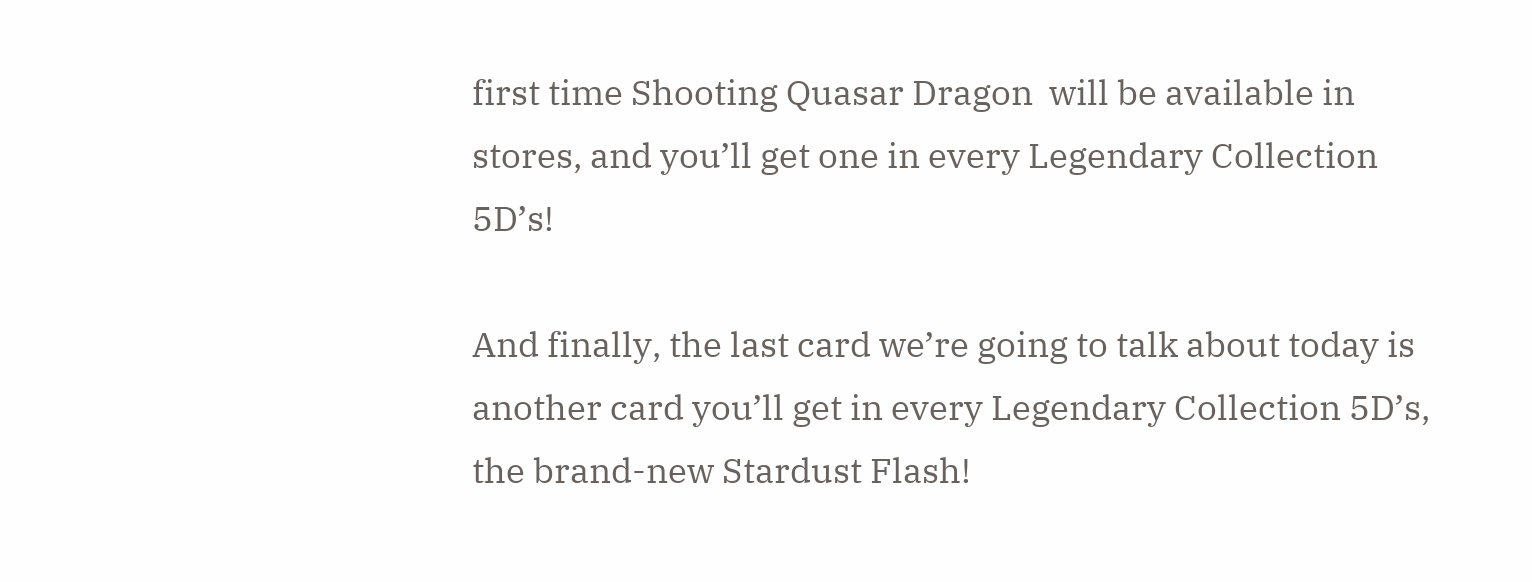first time Shooting Quasar Dragon  will be available in stores, and you’ll get one in every Legendary Collection 5D’s!

And finally, the last card we’re going to talk about today is another card you’ll get in every Legendary Collection 5D’s, the brand-new Stardust Flash!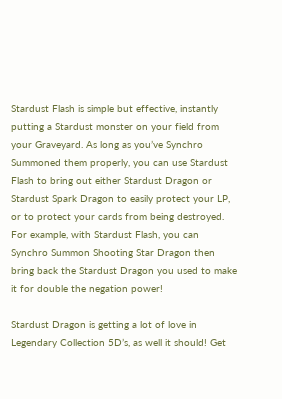Stardust Flash is simple but effective, instantly putting a Stardust monster on your field from your Graveyard. As long as you’ve Synchro Summoned them properly, you can use Stardust Flash to bring out either Stardust Dragon or Stardust Spark Dragon to easily protect your LP, or to protect your cards from being destroyed. For example, with Stardust Flash, you can Synchro Summon Shooting Star Dragon then bring back the Stardust Dragon you used to make it for double the negation power!

Stardust Dragon is getting a lot of love in Legendary Collection 5D’s, as well it should! Get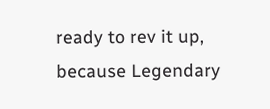ready to rev it up, because Legendary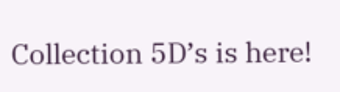Collection 5D’s is here!